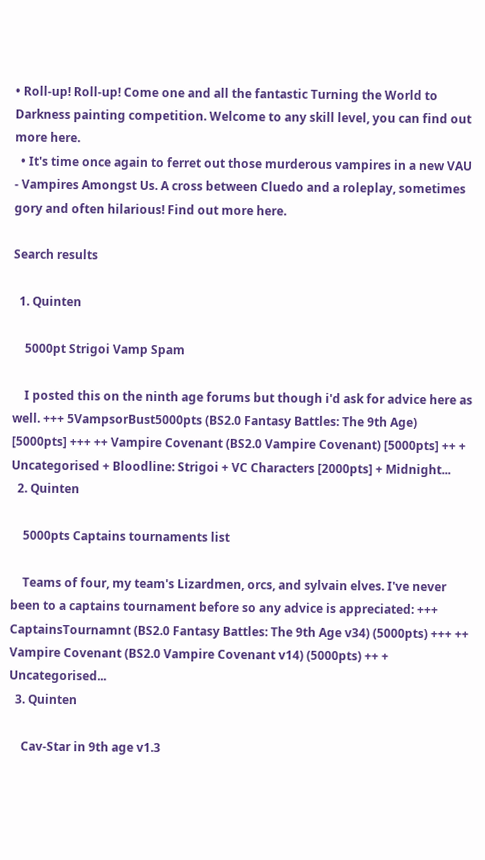• Roll-up! Roll-up! Come one and all the fantastic Turning the World to Darkness painting competition. Welcome to any skill level, you can find out more here.
  • It's time once again to ferret out those murderous vampires in a new VAU - Vampires Amongst Us. A cross between Cluedo and a roleplay, sometimes gory and often hilarious! Find out more here.

Search results

  1. Quinten

    5000pt Strigoi Vamp Spam

    I posted this on the ninth age forums but though i'd ask for advice here as well. +++ 5VampsorBust5000pts (BS2.0 Fantasy Battles: The 9th Age) [5000pts] +++ ++ Vampire Covenant (BS2.0 Vampire Covenant) [5000pts] ++ + Uncategorised + Bloodline: Strigoi + VC Characters [2000pts] + Midnight...
  2. Quinten

    5000pts Captains tournaments list

    Teams of four, my team's Lizardmen, orcs, and sylvain elves. I've never been to a captains tournament before so any advice is appreciated: +++ CaptainsTournamnt (BS2.0 Fantasy Battles: The 9th Age v34) (5000pts) +++ ++ Vampire Covenant (BS2.0 Vampire Covenant v14) (5000pts) ++ + Uncategorised...
  3. Quinten

    Cav-Star in 9th age v1.3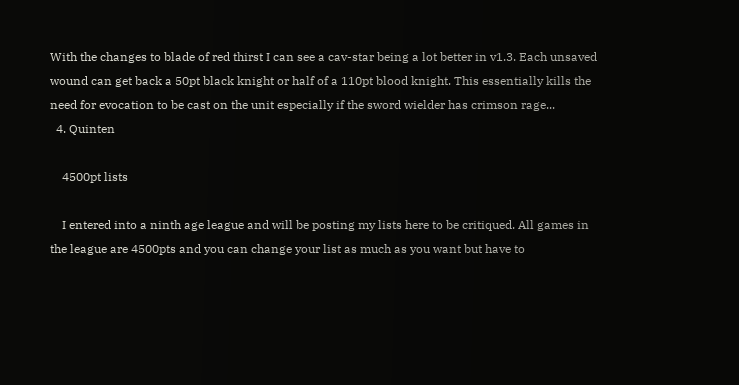With the changes to blade of red thirst I can see a cav-star being a lot better in v1.3. Each unsaved wound can get back a 50pt black knight or half of a 110pt blood knight. This essentially kills the need for evocation to be cast on the unit especially if the sword wielder has crimson rage...
  4. Quinten

    4500pt lists

    I entered into a ninth age league and will be posting my lists here to be critiqued. All games in the league are 4500pts and you can change your list as much as you want but have to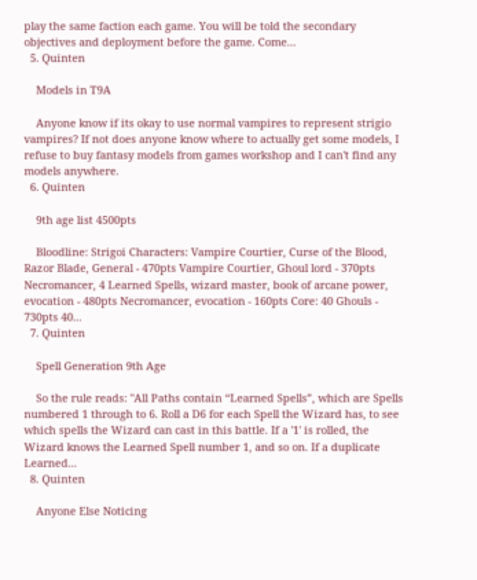play the same faction each game. You will be told the secondary objectives and deployment before the game. Come...
  5. Quinten

    Models in T9A

    Anyone know if its okay to use normal vampires to represent strigio vampires? If not does anyone know where to actually get some models, I refuse to buy fantasy models from games workshop and I can't find any models anywhere.
  6. Quinten

    9th age list 4500pts

    Bloodline: Strigoi Characters: Vampire Courtier, Curse of the Blood, Razor Blade, General - 470pts Vampire Courtier, Ghoul lord - 370pts Necromancer, 4 Learned Spells, wizard master, book of arcane power, evocation - 480pts Necromancer, evocation - 160pts Core: 40 Ghouls - 730pts 40...
  7. Quinten

    Spell Generation 9th Age

    So the rule reads: "All Paths contain “Learned Spells”, which are Spells numbered 1 through to 6. Roll a D6 for each Spell the Wizard has, to see which spells the Wizard can cast in this battle. If a '1' is rolled, the Wizard knows the Learned Spell number 1, and so on. If a duplicate Learned...
  8. Quinten

    Anyone Else Noticing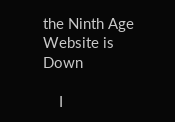the Ninth Age Website is Down

    I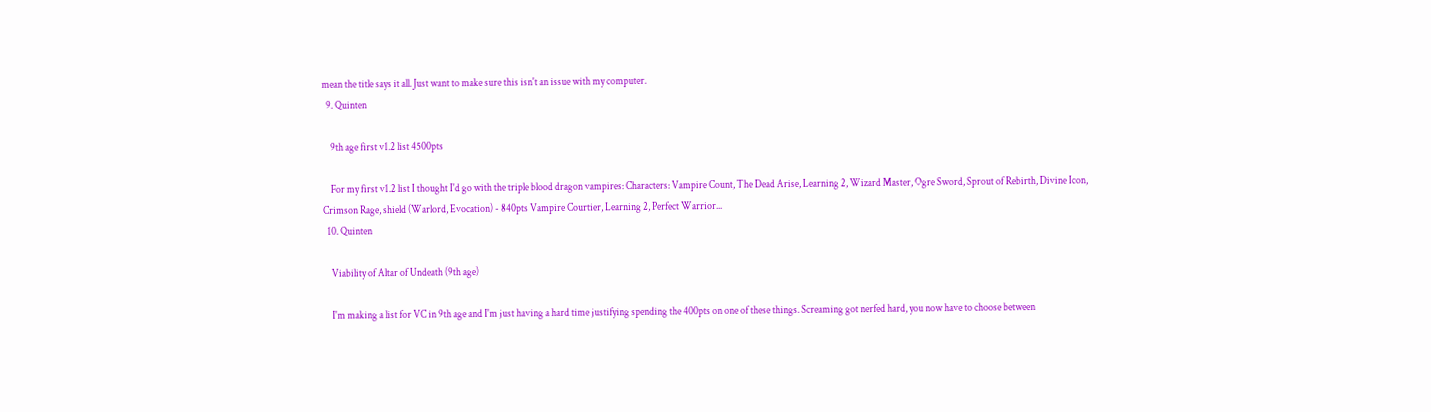mean the title says it all. Just want to make sure this isn't an issue with my computer.
  9. Quinten

    9th age first v1.2 list 4500pts

    For my first v1.2 list I thought I'd go with the triple blood dragon vampires: Characters: Vampire Count, The Dead Arise, Learning 2, Wizard Master, Ogre Sword, Sprout of Rebirth, Divine Icon, Crimson Rage, shield (Warlord, Evocation) - 840pts Vampire Courtier, Learning 2, Perfect Warrior...
  10. Quinten

    Viability of Altar of Undeath (9th age)

    I'm making a list for VC in 9th age and I'm just having a hard time justifying spending the 400pts on one of these things. Screaming got nerfed hard, you now have to choose between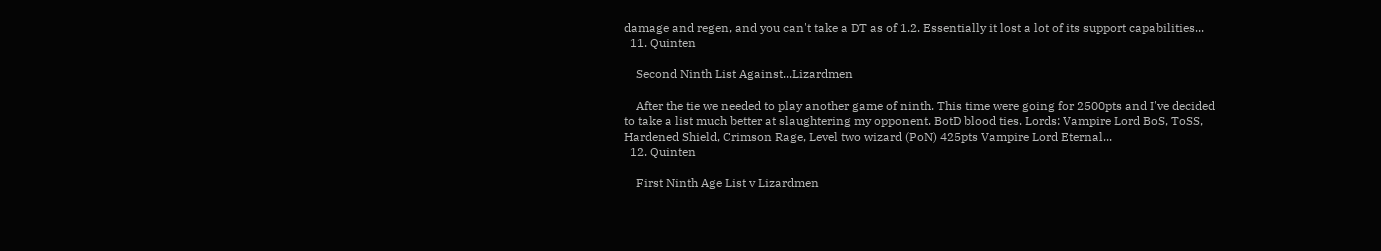damage and regen, and you can't take a DT as of 1.2. Essentially it lost a lot of its support capabilities...
  11. Quinten

    Second Ninth List Against...Lizardmen

    After the tie we needed to play another game of ninth. This time were going for 2500pts and I've decided to take a list much better at slaughtering my opponent. BotD blood ties. Lords: Vampire Lord BoS, ToSS, Hardened Shield, Crimson Rage, Level two wizard (PoN) 425pts Vampire Lord Eternal...
  12. Quinten

    First Ninth Age List v Lizardmen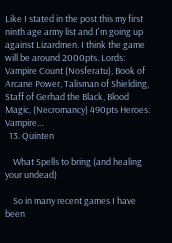Like I stated in the post this my first ninth age army list and I'm going up against Lizardmen. I think the game will be around 2000pts. Lords: Vampire Count (Nosferatu), Book of Arcane Power, Talisman of Shielding, Staff of Gerhad the Black, Blood Magic, (Necromancy) 490pts Heroes: Vampire...
  13. Quinten

    What Spells to bring (and healing your undead)

    So in many recent games I have been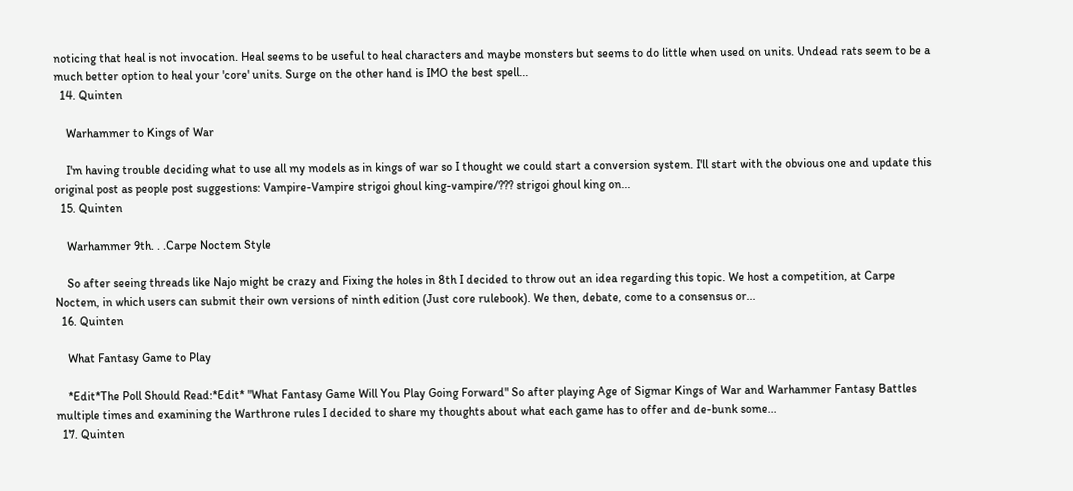noticing that heal is not invocation. Heal seems to be useful to heal characters and maybe monsters but seems to do little when used on units. Undead rats seem to be a much better option to heal your 'core' units. Surge on the other hand is IMO the best spell...
  14. Quinten

    Warhammer to Kings of War

    I'm having trouble deciding what to use all my models as in kings of war so I thought we could start a conversion system. I'll start with the obvious one and update this original post as people post suggestions: Vampire-Vampire strigoi ghoul king-vampire/??? strigoi ghoul king on...
  15. Quinten

    Warhammer 9th. . .Carpe Noctem Style

    So after seeing threads like Najo might be crazy and Fixing the holes in 8th I decided to throw out an idea regarding this topic. We host a competition, at Carpe Noctem, in which users can submit their own versions of ninth edition (Just core rulebook). We then, debate, come to a consensus or...
  16. Quinten

    What Fantasy Game to Play

    *Edit*The Poll Should Read:*Edit* "What Fantasy Game Will You Play Going Forward" So after playing Age of Sigmar Kings of War and Warhammer Fantasy Battles multiple times and examining the Warthrone rules I decided to share my thoughts about what each game has to offer and de-bunk some...
  17. Quinten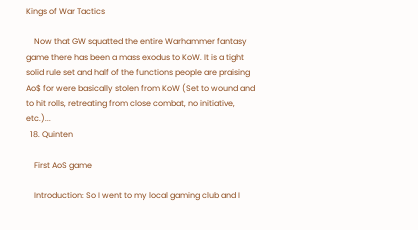Kings of War Tactics

    Now that GW squatted the entire Warhammer fantasy game there has been a mass exodus to KoW. It is a tight solid rule set and half of the functions people are praising Ao$ for were basically stolen from KoW (Set to wound and to hit rolls, retreating from close combat, no initiative, etc.)...
  18. Quinten

    First AoS game

    Introduction: So I went to my local gaming club and I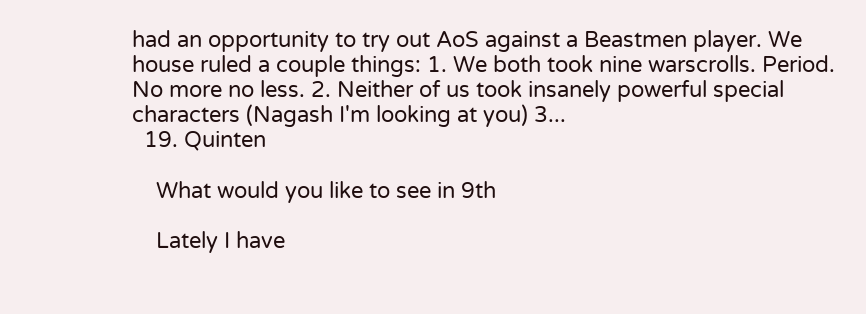had an opportunity to try out AoS against a Beastmen player. We house ruled a couple things: 1. We both took nine warscrolls. Period. No more no less. 2. Neither of us took insanely powerful special characters (Nagash I'm looking at you) 3...
  19. Quinten

    What would you like to see in 9th

    Lately I have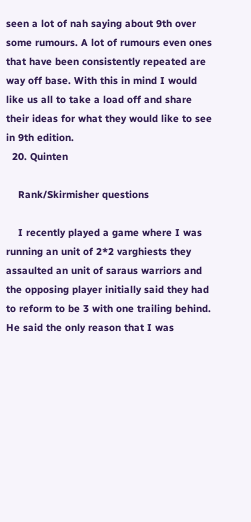seen a lot of nah saying about 9th over some rumours. A lot of rumours even ones that have been consistently repeated are way off base. With this in mind I would like us all to take a load off and share their ideas for what they would like to see in 9th edition.
  20. Quinten

    Rank/Skirmisher questions

    I recently played a game where I was running an unit of 2*2 varghiests they assaulted an unit of saraus warriors and the opposing player initially said they had to reform to be 3 with one trailing behind. He said the only reason that I was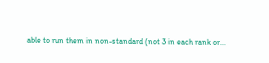able to run them in non-standard (not 3 in each rank or...